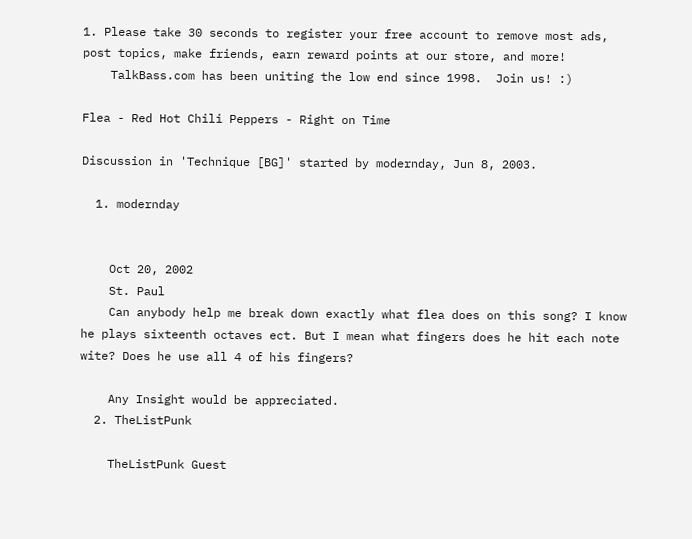1. Please take 30 seconds to register your free account to remove most ads, post topics, make friends, earn reward points at our store, and more!
    TalkBass.com has been uniting the low end since 1998.  Join us! :)

Flea - Red Hot Chili Peppers - Right on Time

Discussion in 'Technique [BG]' started by modernday, Jun 8, 2003.

  1. modernday


    Oct 20, 2002
    St. Paul
    Can anybody help me break down exactly what flea does on this song? I know he plays sixteenth octaves ect. But I mean what fingers does he hit each note wite? Does he use all 4 of his fingers?

    Any Insight would be appreciated.
  2. TheListPunk

    TheListPunk Guest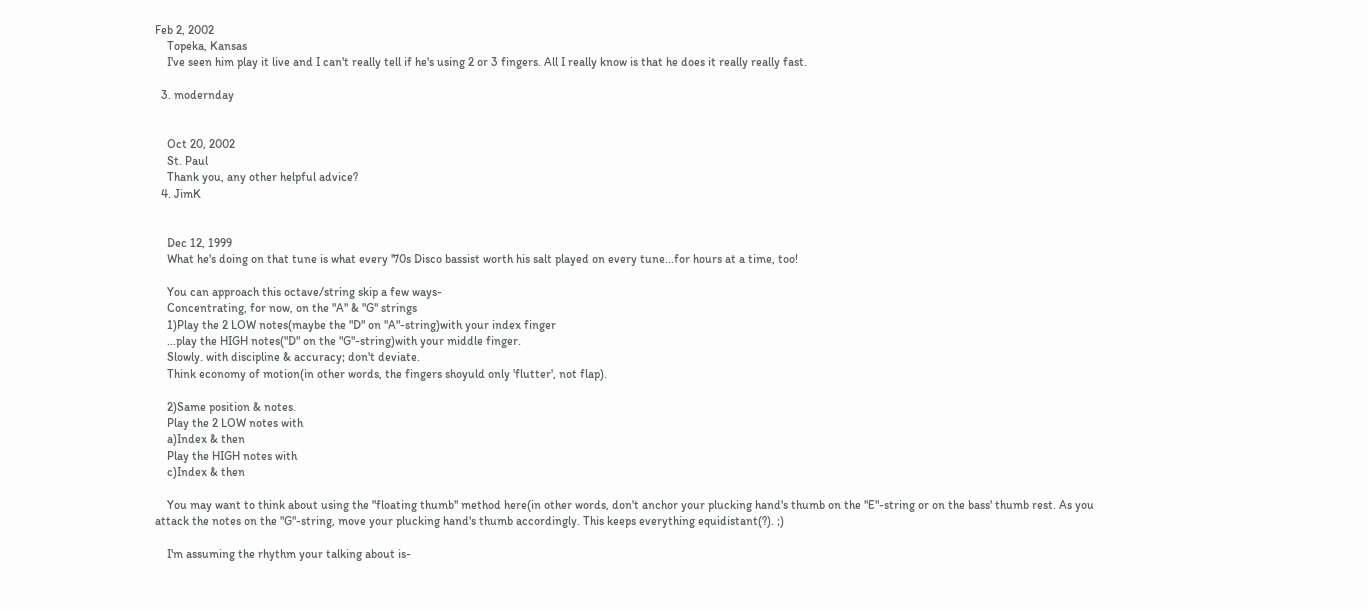Feb 2, 2002
    Topeka, Kansas
    I've seen him play it live and I can't really tell if he's using 2 or 3 fingers. All I really know is that he does it really really fast.

  3. modernday


    Oct 20, 2002
    St. Paul
    Thank you, any other helpful advice?
  4. JimK


    Dec 12, 1999
    What he's doing on that tune is what every '70s Disco bassist worth his salt played on every tune...for hours at a time, too!

    You can approach this octave/string skip a few ways-
    Concentrating, for now, on the "A" & "G" strings
    1)Play the 2 LOW notes(maybe the "D" on "A"-string)with your index finger
    ...play the HIGH notes("D" on the "G"-string)with your middle finger.
    Slowly. with discipline & accuracy; don't deviate.
    Think economy of motion(in other words, the fingers shoyuld only 'flutter', not flap).

    2)Same position & notes.
    Play the 2 LOW notes with
    a)Index & then
    Play the HIGH notes with
    c)Index & then

    You may want to think about using the "floating thumb" method here(in other words, don't anchor your plucking hand's thumb on the "E"-string or on the bass' thumb rest. As you attack the notes on the "G"-string, move your plucking hand's thumb accordingly. This keeps everything equidistant(?). ;)

    I'm assuming the rhythm your talking about is-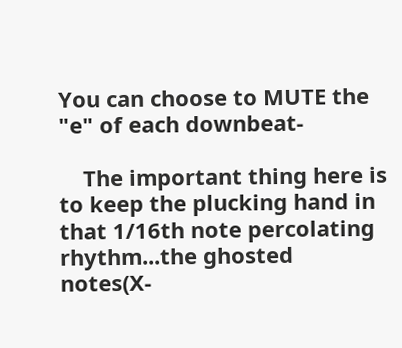You can choose to MUTE the "e" of each downbeat-

    The important thing here is to keep the plucking hand in that 1/16th note percolating rhythm...the ghosted notes(X-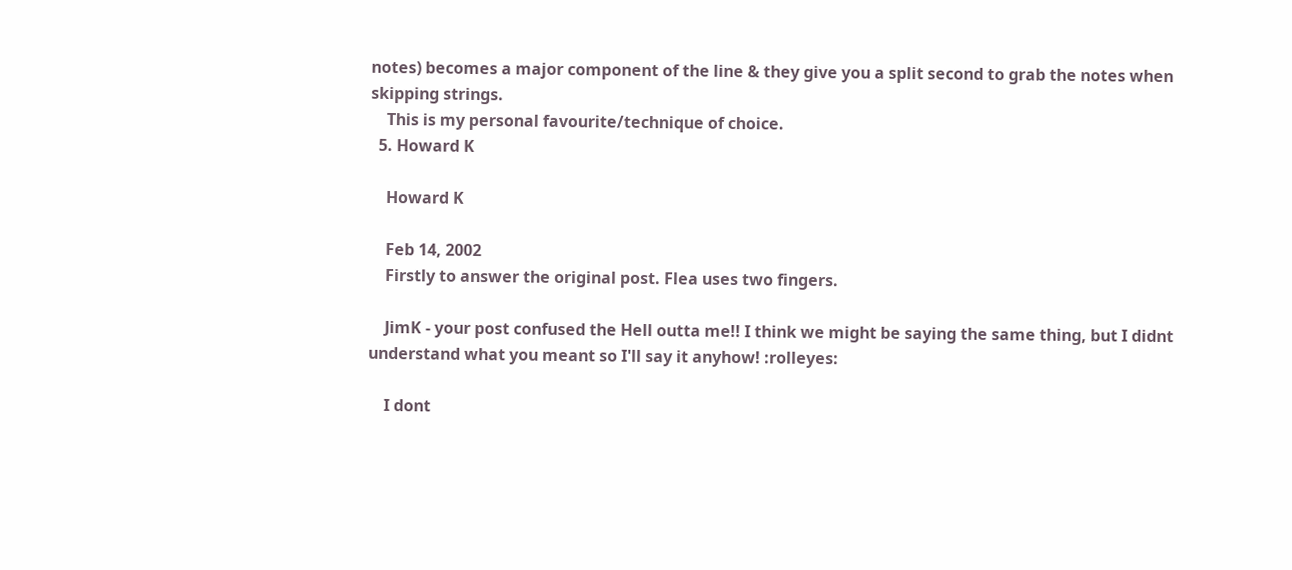notes) becomes a major component of the line & they give you a split second to grab the notes when skipping strings.
    This is my personal favourite/technique of choice.
  5. Howard K

    Howard K

    Feb 14, 2002
    Firstly to answer the original post. Flea uses two fingers.

    JimK - your post confused the Hell outta me!! I think we might be saying the same thing, but I didnt understand what you meant so I'll say it anyhow! :rolleyes:

    I dont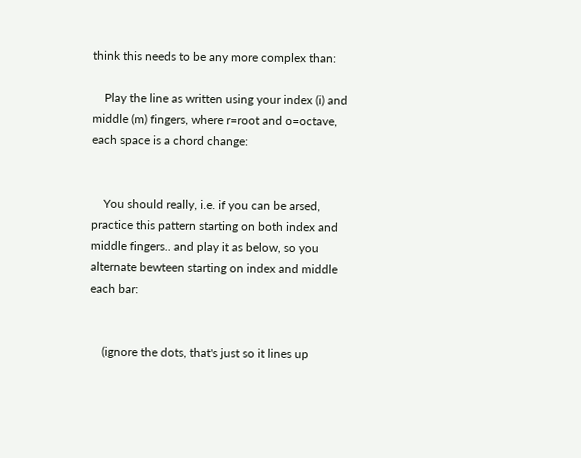think this needs to be any more complex than:

    Play the line as written using your index (i) and middle (m) fingers, where r=root and o=octave, each space is a chord change:


    You should really, i.e. if you can be arsed, practice this pattern starting on both index and middle fingers.. and play it as below, so you alternate bewteen starting on index and middle each bar:


    (ignore the dots, that's just so it lines up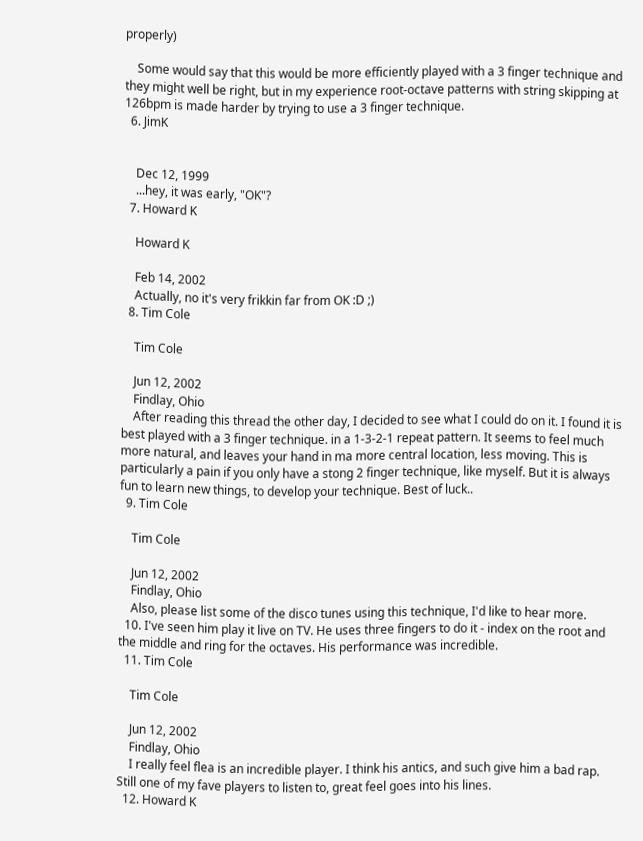properly)

    Some would say that this would be more efficiently played with a 3 finger technique and they might well be right, but in my experience root-octave patterns with string skipping at 126bpm is made harder by trying to use a 3 finger technique.
  6. JimK


    Dec 12, 1999
    ...hey, it was early, "OK"?
  7. Howard K

    Howard K

    Feb 14, 2002
    Actually, no it's very frikkin far from OK :D ;)
  8. Tim Cole

    Tim Cole

    Jun 12, 2002
    Findlay, Ohio
    After reading this thread the other day, I decided to see what I could do on it. I found it is best played with a 3 finger technique. in a 1-3-2-1 repeat pattern. It seems to feel much more natural, and leaves your hand in ma more central location, less moving. This is particularly a pain if you only have a stong 2 finger technique, like myself. But it is always fun to learn new things, to develop your technique. Best of luck..
  9. Tim Cole

    Tim Cole

    Jun 12, 2002
    Findlay, Ohio
    Also, please list some of the disco tunes using this technique, I'd like to hear more.
  10. I've seen him play it live on TV. He uses three fingers to do it - index on the root and the middle and ring for the octaves. His performance was incredible.
  11. Tim Cole

    Tim Cole

    Jun 12, 2002
    Findlay, Ohio
    I really feel flea is an incredible player. I think his antics, and such give him a bad rap. Still one of my fave players to listen to, great feel goes into his lines.
  12. Howard K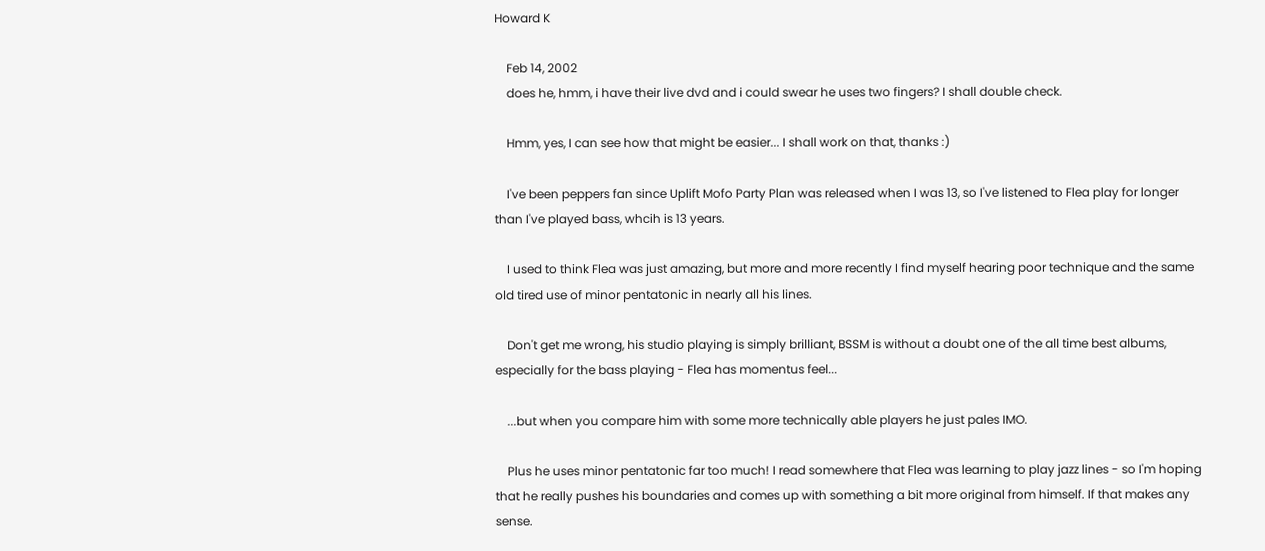Howard K

    Feb 14, 2002
    does he, hmm, i have their live dvd and i could swear he uses two fingers? I shall double check.

    Hmm, yes, I can see how that might be easier... I shall work on that, thanks :)

    I've been peppers fan since Uplift Mofo Party Plan was released when I was 13, so I've listened to Flea play for longer than I've played bass, whcih is 13 years.

    I used to think Flea was just amazing, but more and more recently I find myself hearing poor technique and the same old tired use of minor pentatonic in nearly all his lines.

    Don't get me wrong, his studio playing is simply brilliant, BSSM is without a doubt one of the all time best albums, especially for the bass playing - Flea has momentus feel...

    ...but when you compare him with some more technically able players he just pales IMO.

    Plus he uses minor pentatonic far too much! I read somewhere that Flea was learning to play jazz lines - so I'm hoping that he really pushes his boundaries and comes up with something a bit more original from himself. If that makes any sense.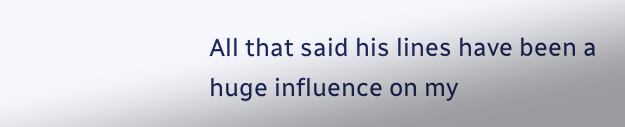All that said his lines have been a huge influence on my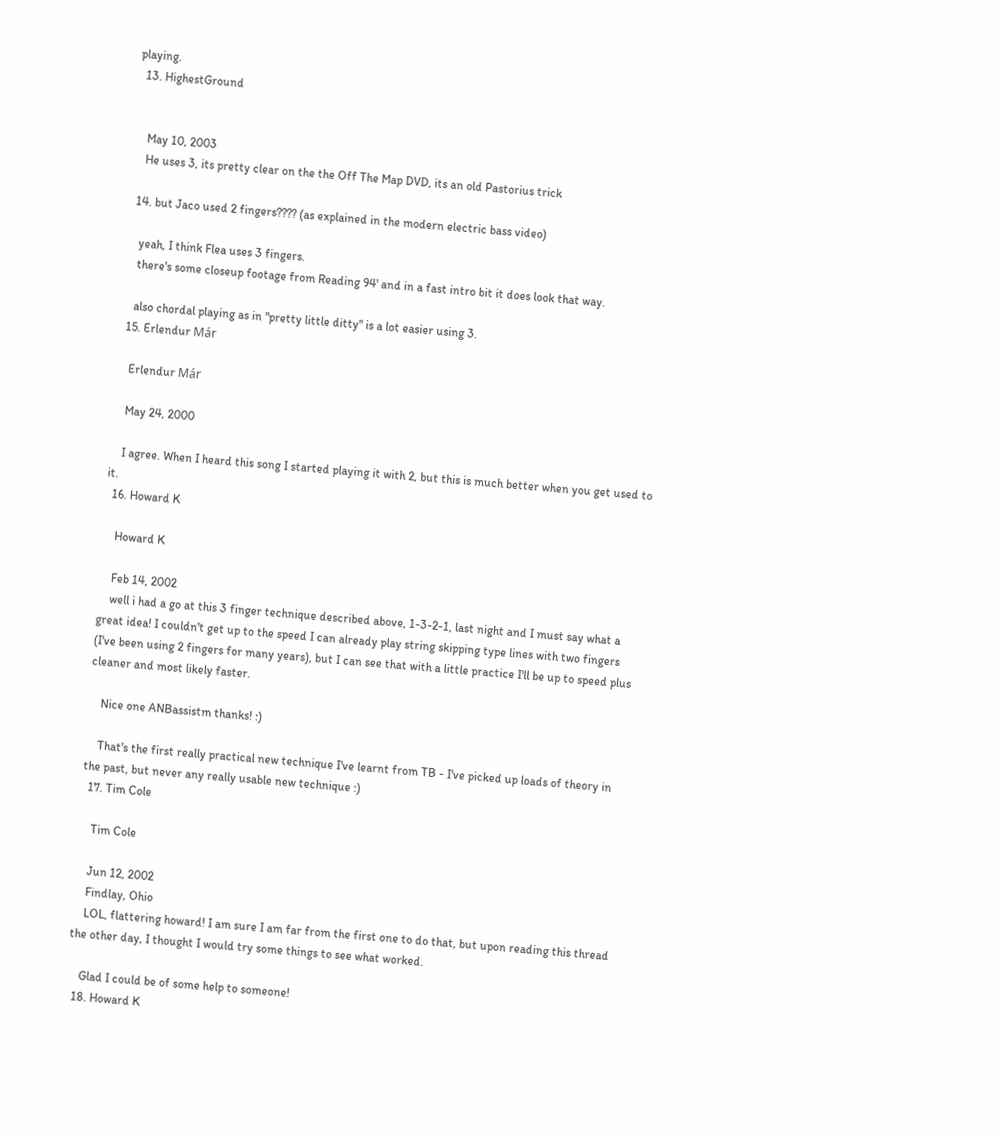playing.
  13. HighestGround


    May 10, 2003
    He uses 3, its pretty clear on the the Off The Map DVD, its an old Pastorius trick

  14. but Jaco used 2 fingers???? (as explained in the modern electric bass video)

    yeah, I think Flea uses 3 fingers.
    there's some closeup footage from Reading 94' and in a fast intro bit it does look that way.

    also chordal playing as in "pretty little ditty" is a lot easier using 3.
  15. Erlendur Már

    Erlendur Már

    May 24, 2000

    I agree. When I heard this song I started playing it with 2, but this is much better when you get used to it.
  16. Howard K

    Howard K

    Feb 14, 2002
    well i had a go at this 3 finger technique described above, 1-3-2-1, last night and I must say what a great idea! I couldn't get up to the speed I can already play string skipping type lines with two fingers (I've been using 2 fingers for many years), but I can see that with a little practice I'll be up to speed plus cleaner and most likely faster.

    Nice one ANBassistm thanks! :)

    That's the first really practical new technique I've learnt from TB - I've picked up loads of theory in the past, but never any really usable new technique :)
  17. Tim Cole

    Tim Cole

    Jun 12, 2002
    Findlay, Ohio
    LOL, flattering howard! I am sure I am far from the first one to do that, but upon reading this thread the other day, I thought I would try some things to see what worked.

    Glad I could be of some help to someone!
  18. Howard K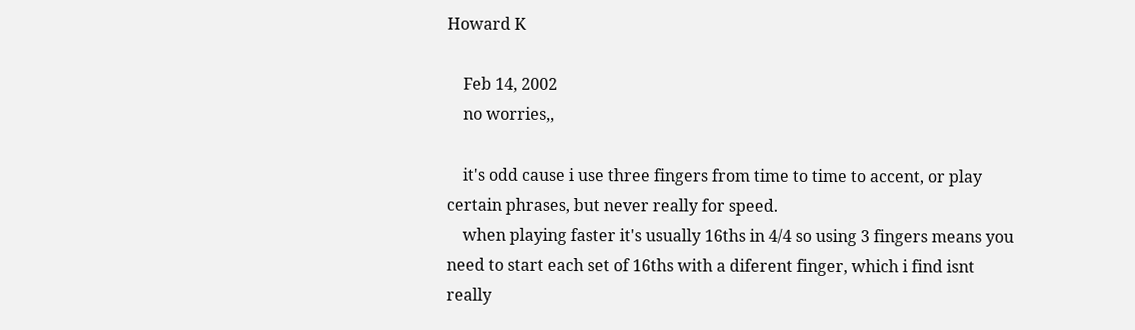Howard K

    Feb 14, 2002
    no worries,,

    it's odd cause i use three fingers from time to time to accent, or play certain phrases, but never really for speed.
    when playing faster it's usually 16ths in 4/4 so using 3 fingers means you need to start each set of 16ths with a diferent finger, which i find isnt really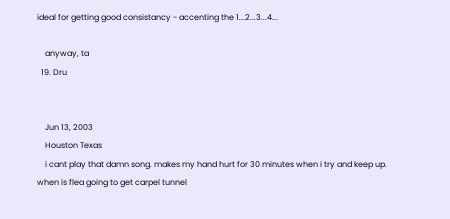ideal for getting good consistancy - accenting the 1...2...3...4...

    anyway, ta
  19. Dru


    Jun 13, 2003
    Houston Texas
    i cant play that damn song. makes my hand hurt for 30 minutes when i try and keep up. when is flea going to get carpel tunnel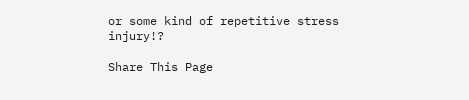or some kind of repetitive stress injury!?

Share This Page